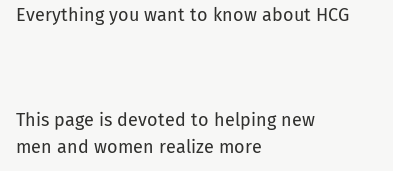Everything you want to know about HCG



This page is devoted to helping new men and women realize more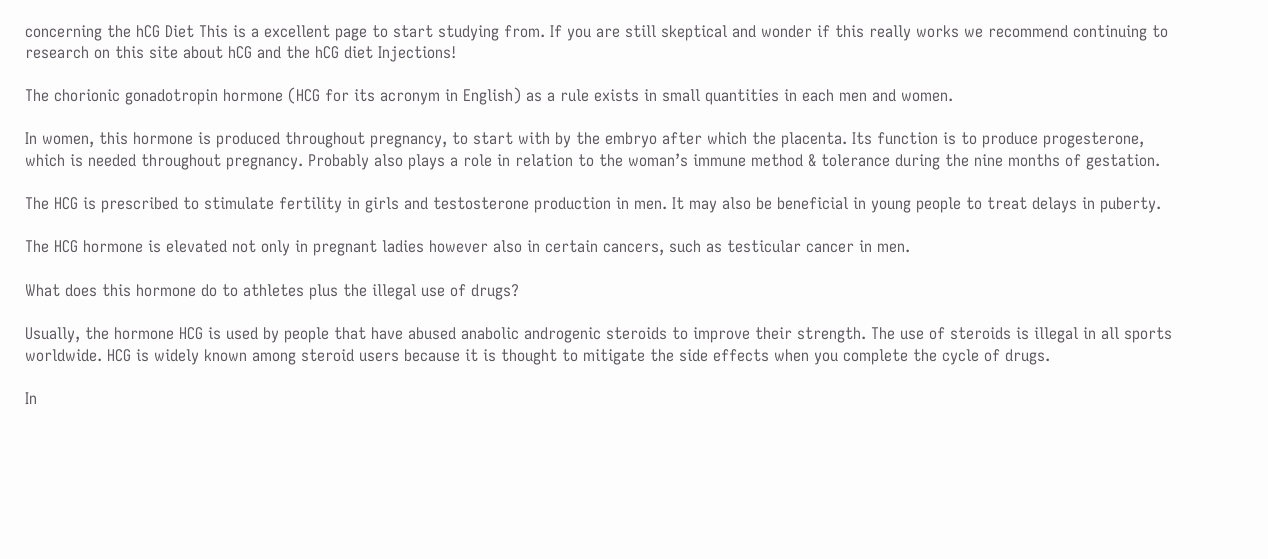concerning the hCG Diet This is a excellent page to start studying from. If you are still skeptical and wonder if this really works we recommend continuing to research on this site about hCG and the hCG diet Injections!

The chorionic gonadotropin hormone (HCG for its acronym in English) as a rule exists in small quantities in each men and women.

In women, this hormone is produced throughout pregnancy, to start with by the embryo after which the placenta. Its function is to produce progesterone, which is needed throughout pregnancy. Probably also plays a role in relation to the woman’s immune method & tolerance during the nine months of gestation.

The HCG is prescribed to stimulate fertility in girls and testosterone production in men. It may also be beneficial in young people to treat delays in puberty.

The HCG hormone is elevated not only in pregnant ladies however also in certain cancers, such as testicular cancer in men.

What does this hormone do to athletes plus the illegal use of drugs?

Usually, the hormone HCG is used by people that have abused anabolic androgenic steroids to improve their strength. The use of steroids is illegal in all sports worldwide. HCG is widely known among steroid users because it is thought to mitigate the side effects when you complete the cycle of drugs.

In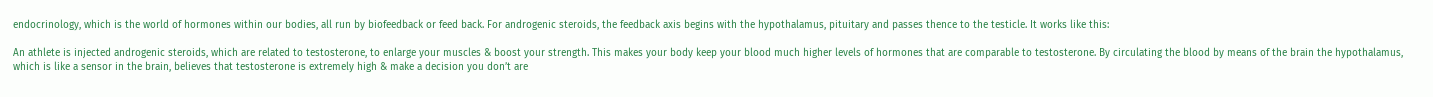endocrinology, which is the world of hormones within our bodies, all run by biofeedback or feed back. For androgenic steroids, the feedback axis begins with the hypothalamus, pituitary and passes thence to the testicle. It works like this:

An athlete is injected androgenic steroids, which are related to testosterone, to enlarge your muscles & boost your strength. This makes your body keep your blood much higher levels of hormones that are comparable to testosterone. By circulating the blood by means of the brain the hypothalamus, which is like a sensor in the brain, believes that testosterone is extremely high & make a decision you don’t are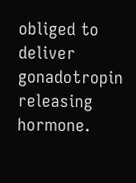obliged to deliver gonadotropin releasing hormone.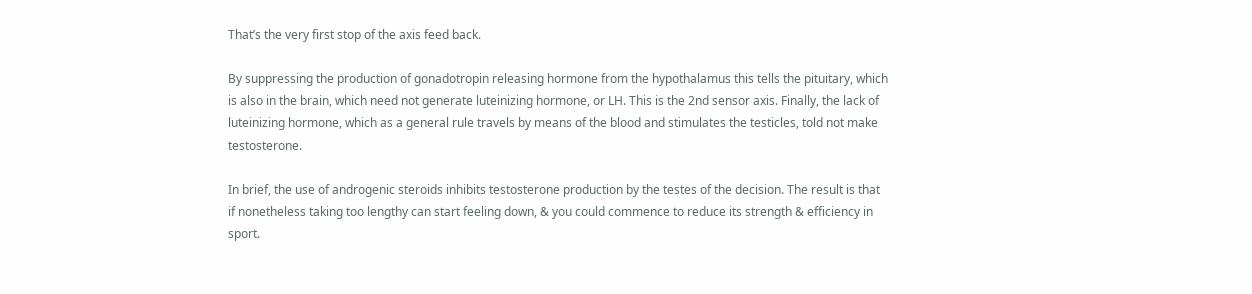That’s the very first stop of the axis feed back.

By suppressing the production of gonadotropin releasing hormone from the hypothalamus this tells the pituitary, which is also in the brain, which need not generate luteinizing hormone, or LH. This is the 2nd sensor axis. Finally, the lack of luteinizing hormone, which as a general rule travels by means of the blood and stimulates the testicles, told not make testosterone.

In brief, the use of androgenic steroids inhibits testosterone production by the testes of the decision. The result is that if nonetheless taking too lengthy can start feeling down, & you could commence to reduce its strength & efficiency in sport.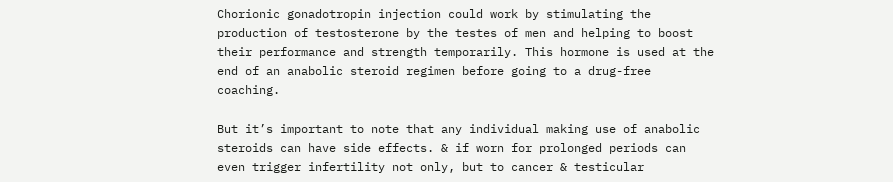Chorionic gonadotropin injection could work by stimulating the production of testosterone by the testes of men and helping to boost their performance and strength temporarily. This hormone is used at the end of an anabolic steroid regimen before going to a drug-free coaching.

But it’s important to note that any individual making use of anabolic steroids can have side effects. & if worn for prolonged periods can even trigger infertility not only, but to cancer & testicular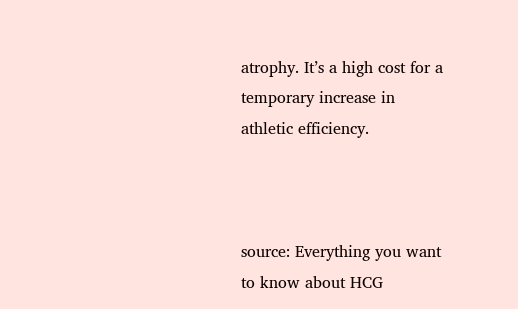atrophy. It’s a high cost for a temporary increase in athletic efficiency.



source: Everything you want to know about HCG